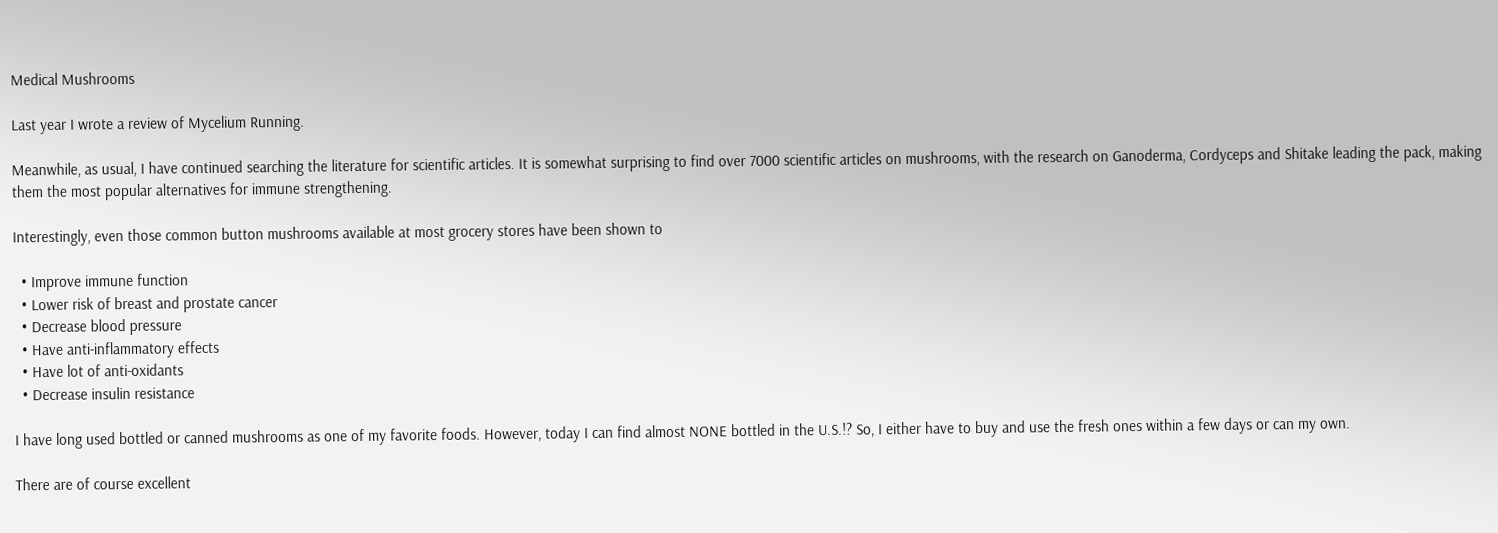Medical Mushrooms

Last year I wrote a review of Mycelium Running.

Meanwhile, as usual, I have continued searching the literature for scientific articles. It is somewhat surprising to find over 7000 scientific articles on mushrooms, with the research on Ganoderma, Cordyceps and Shitake leading the pack, making them the most popular alternatives for immune strengthening.

Interestingly, even those common button mushrooms available at most grocery stores have been shown to

  • Improve immune function
  • Lower risk of breast and prostate cancer
  • Decrease blood pressure
  • Have anti-inflammatory effects
  • Have lot of anti-oxidants
  • Decrease insulin resistance

I have long used bottled or canned mushrooms as one of my favorite foods. However, today I can find almost NONE bottled in the U.S.!? So, I either have to buy and use the fresh ones within a few days or can my own.

There are of course excellent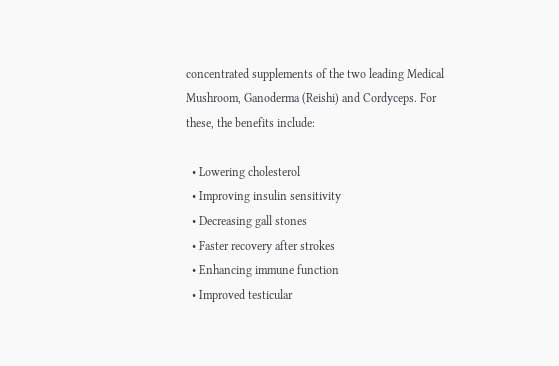concentrated supplements of the two leading Medical Mushroom, Ganoderma (Reishi) and Cordyceps. For these, the benefits include:

  • Lowering cholesterol
  • Improving insulin sensitivity
  • Decreasing gall stones
  • Faster recovery after strokes
  • Enhancing immune function
  • Improved testicular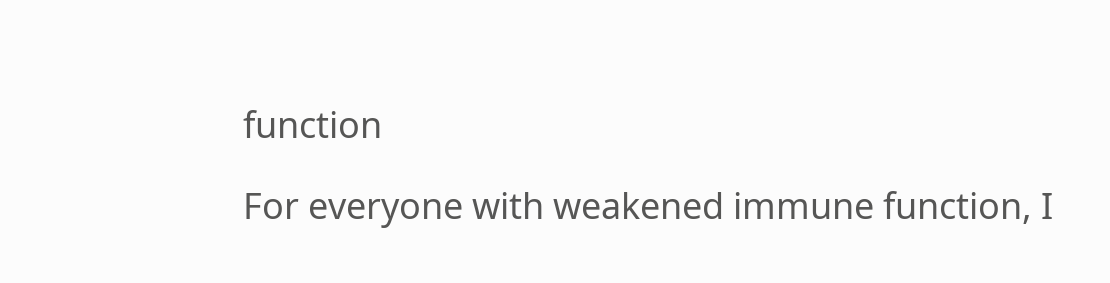function

For everyone with weakened immune function, I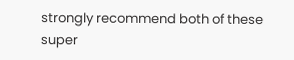strongly recommend both of these super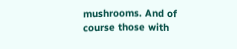mushrooms. And of course those with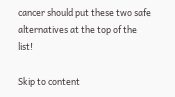cancer should put these two safe alternatives at the top of the list!

Skip to content